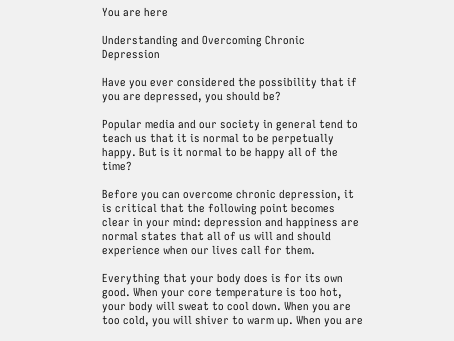You are here

Understanding and Overcoming Chronic Depression

Have you ever considered the possibility that if you are depressed, you should be?

Popular media and our society in general tend to teach us that it is normal to be perpetually happy. But is it normal to be happy all of the time?

Before you can overcome chronic depression, it is critical that the following point becomes clear in your mind: depression and happiness are normal states that all of us will and should experience when our lives call for them.

Everything that your body does is for its own good. When your core temperature is too hot, your body will sweat to cool down. When you are too cold, you will shiver to warm up. When you are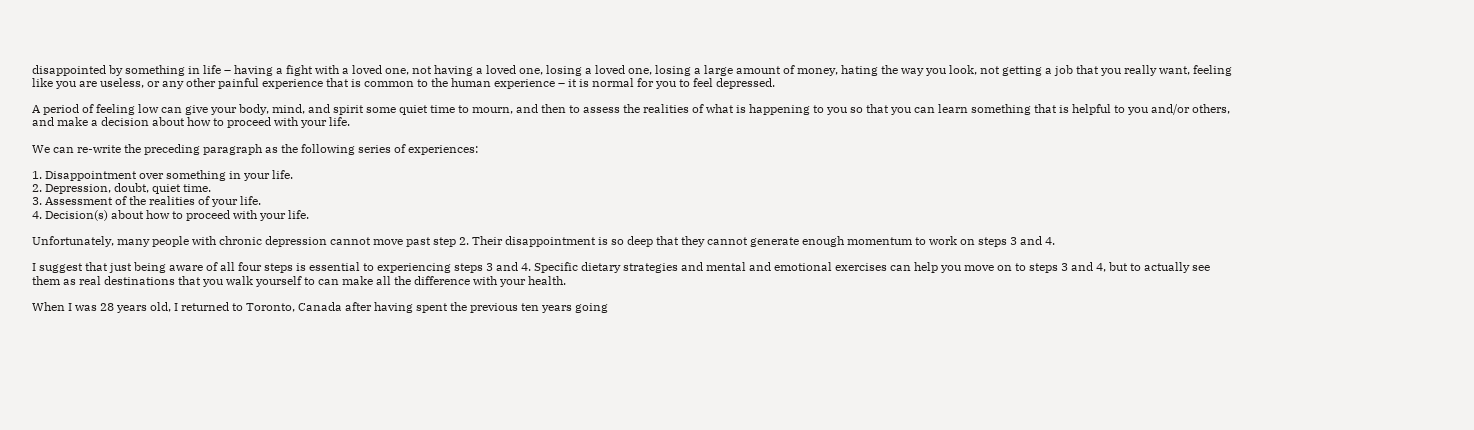disappointed by something in life – having a fight with a loved one, not having a loved one, losing a loved one, losing a large amount of money, hating the way you look, not getting a job that you really want, feeling like you are useless, or any other painful experience that is common to the human experience – it is normal for you to feel depressed.

A period of feeling low can give your body, mind, and spirit some quiet time to mourn, and then to assess the realities of what is happening to you so that you can learn something that is helpful to you and/or others, and make a decision about how to proceed with your life.

We can re-write the preceding paragraph as the following series of experiences:

1. Disappointment over something in your life.
2. Depression, doubt, quiet time.
3. Assessment of the realities of your life.
4. Decision(s) about how to proceed with your life.

Unfortunately, many people with chronic depression cannot move past step 2. Their disappointment is so deep that they cannot generate enough momentum to work on steps 3 and 4.

I suggest that just being aware of all four steps is essential to experiencing steps 3 and 4. Specific dietary strategies and mental and emotional exercises can help you move on to steps 3 and 4, but to actually see them as real destinations that you walk yourself to can make all the difference with your health.

When I was 28 years old, I returned to Toronto, Canada after having spent the previous ten years going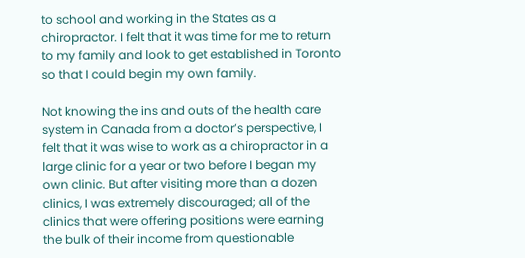to school and working in the States as a chiropractor. I felt that it was time for me to return to my family and look to get established in Toronto so that I could begin my own family.

Not knowing the ins and outs of the health care system in Canada from a doctor’s perspective, I felt that it was wise to work as a chiropractor in a large clinic for a year or two before I began my own clinic. But after visiting more than a dozen clinics, I was extremely discouraged; all of the clinics that were offering positions were earning the bulk of their income from questionable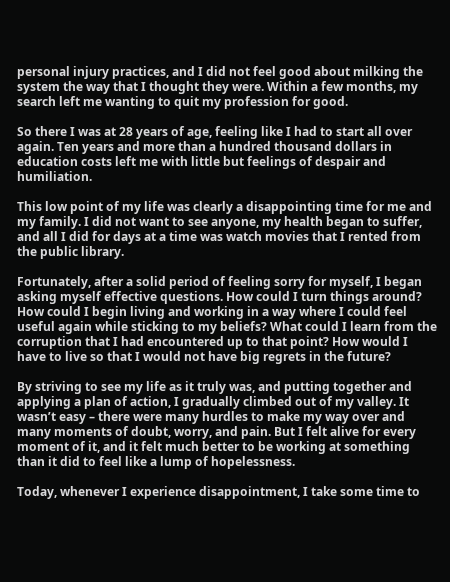personal injury practices, and I did not feel good about milking the system the way that I thought they were. Within a few months, my search left me wanting to quit my profession for good.

So there I was at 28 years of age, feeling like I had to start all over again. Ten years and more than a hundred thousand dollars in education costs left me with little but feelings of despair and humiliation.

This low point of my life was clearly a disappointing time for me and my family. I did not want to see anyone, my health began to suffer, and all I did for days at a time was watch movies that I rented from the public library.

Fortunately, after a solid period of feeling sorry for myself, I began asking myself effective questions. How could I turn things around? How could I begin living and working in a way where I could feel useful again while sticking to my beliefs? What could I learn from the corruption that I had encountered up to that point? How would I have to live so that I would not have big regrets in the future?

By striving to see my life as it truly was, and putting together and applying a plan of action, I gradually climbed out of my valley. It wasn’t easy – there were many hurdles to make my way over and many moments of doubt, worry, and pain. But I felt alive for every moment of it, and it felt much better to be working at something than it did to feel like a lump of hopelessness.

Today, whenever I experience disappointment, I take some time to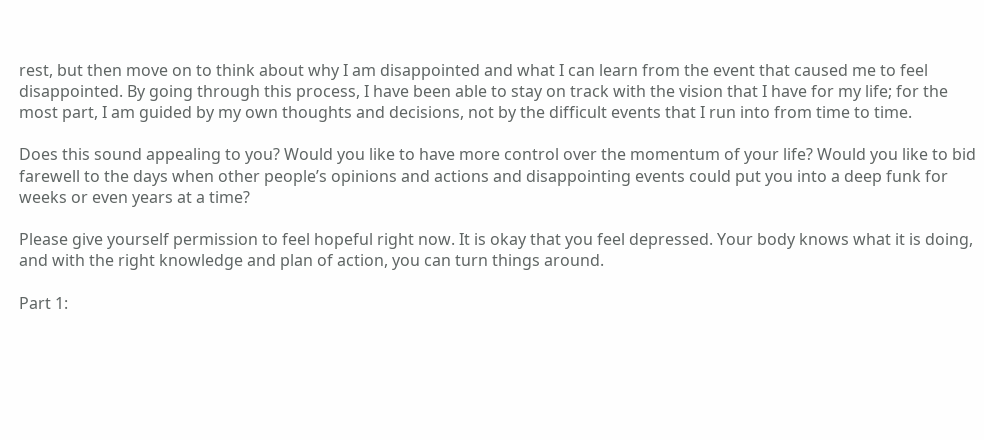rest, but then move on to think about why I am disappointed and what I can learn from the event that caused me to feel disappointed. By going through this process, I have been able to stay on track with the vision that I have for my life; for the most part, I am guided by my own thoughts and decisions, not by the difficult events that I run into from time to time.

Does this sound appealing to you? Would you like to have more control over the momentum of your life? Would you like to bid farewell to the days when other people’s opinions and actions and disappointing events could put you into a deep funk for weeks or even years at a time?

Please give yourself permission to feel hopeful right now. It is okay that you feel depressed. Your body knows what it is doing, and with the right knowledge and plan of action, you can turn things around.

Part 1: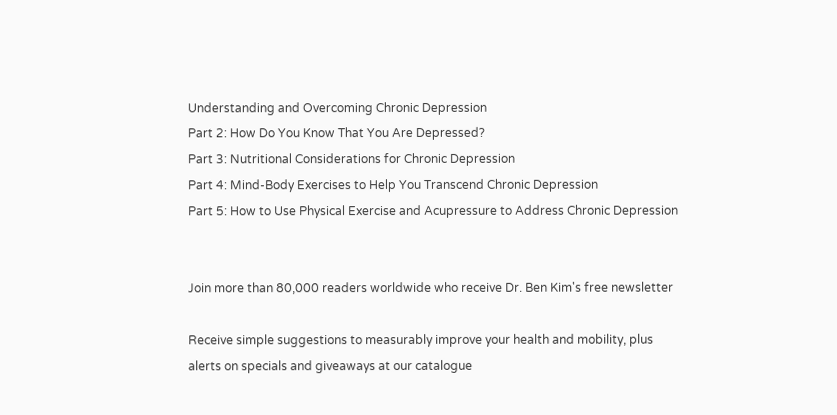Understanding and Overcoming Chronic Depression
Part 2: How Do You Know That You Are Depressed?
Part 3: Nutritional Considerations for Chronic Depression
Part 4: Mind-Body Exercises to Help You Transcend Chronic Depression
Part 5: How to Use Physical Exercise and Acupressure to Address Chronic Depression


Join more than 80,000 readers worldwide who receive Dr. Ben Kim's free newsletter

Receive simple suggestions to measurably improve your health and mobility, plus alerts on specials and giveaways at our catalogue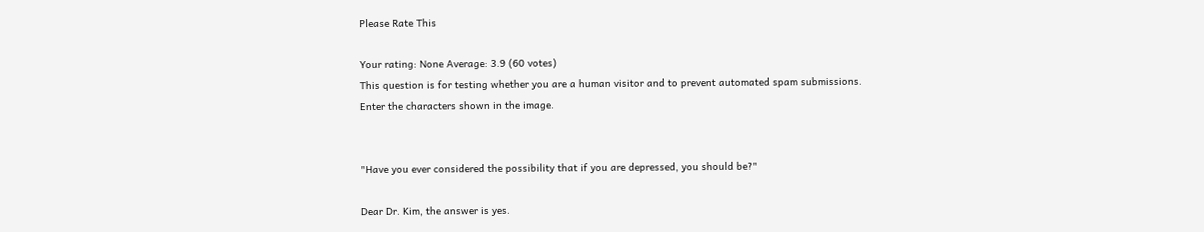Please Rate This

Your rating: None Average: 3.9 (60 votes)
This question is for testing whether you are a human visitor and to prevent automated spam submissions.
Enter the characters shown in the image.


"Have you ever considered the possibility that if you are depressed, you should be?"

Dear Dr. Kim, the answer is yes.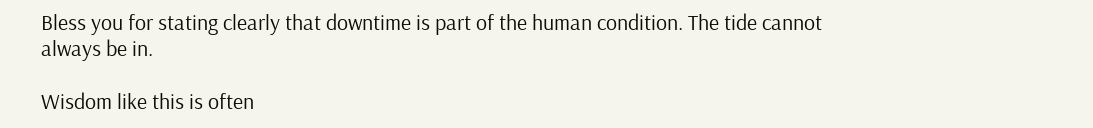Bless you for stating clearly that downtime is part of the human condition. The tide cannot always be in.

Wisdom like this is often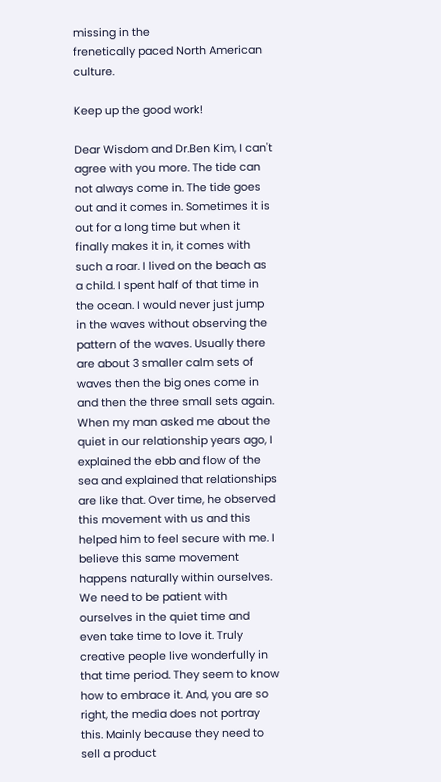missing in the
frenetically paced North American culture.

Keep up the good work!

Dear Wisdom and Dr.Ben Kim, I can't agree with you more. The tide can not always come in. The tide goes out and it comes in. Sometimes it is out for a long time but when it finally makes it in, it comes with such a roar. I lived on the beach as a child. I spent half of that time in the ocean. I would never just jump in the waves without observing the pattern of the waves. Usually there are about 3 smaller calm sets of waves then the big ones come in and then the three small sets again. When my man asked me about the quiet in our relationship years ago, I explained the ebb and flow of the sea and explained that relationships are like that. Over time, he observed this movement with us and this helped him to feel secure with me. I believe this same movement happens naturally within ourselves. We need to be patient with ourselves in the quiet time and even take time to love it. Truly creative people live wonderfully in that time period. They seem to know how to embrace it. And, you are so right, the media does not portray this. Mainly because they need to sell a product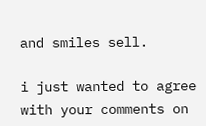and smiles sell.

i just wanted to agree with your comments on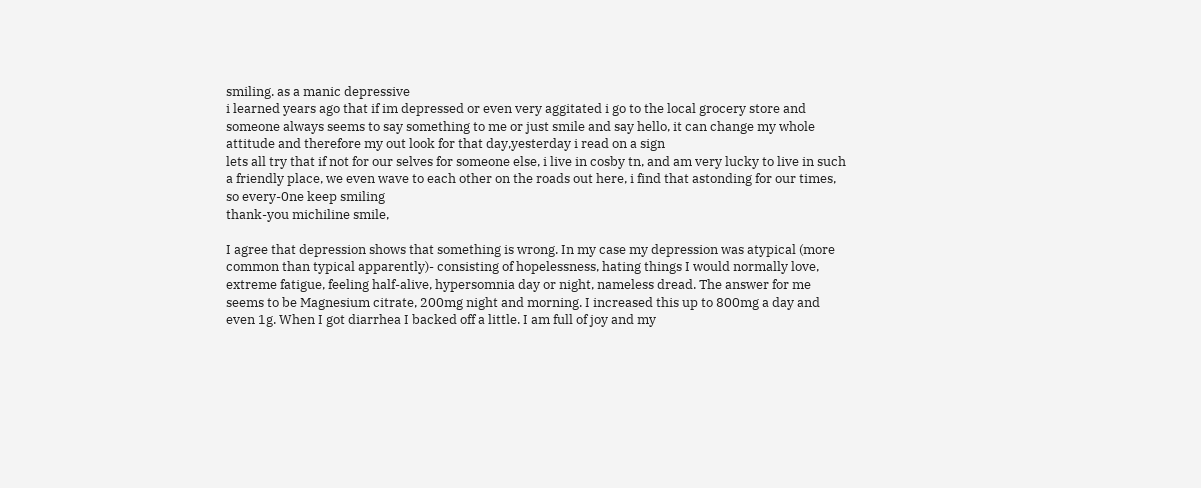smiling. as a manic depressive
i learned years ago that if im depressed or even very aggitated i go to the local grocery store and someone always seems to say something to me or just smile and say hello, it can change my whole attitude and therefore my out look for that day,yesterday i read on a sign
lets all try that if not for our selves for someone else, i live in cosby tn, and am very lucky to live in such a friendly place, we even wave to each other on the roads out here, i find that astonding for our times, so every-0ne keep smiling
thank-you michiline smile,

I agree that depression shows that something is wrong. In my case my depression was atypical (more common than typical apparently)- consisting of hopelessness, hating things I would normally love, extreme fatigue, feeling half-alive, hypersomnia day or night, nameless dread. The answer for me seems to be Magnesium citrate, 200mg night and morning. I increased this up to 800mg a day and even 1g. When I got diarrhea I backed off a little. I am full of joy and my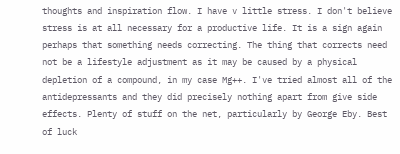thoughts and inspiration flow. I have v little stress. I don't believe stress is at all necessary for a productive life. It is a sign again perhaps that something needs correcting. The thing that corrects need not be a lifestyle adjustment as it may be caused by a physical depletion of a compound, in my case Mg++. I've tried almost all of the antidepressants and they did precisely nothing apart from give side effects. Plenty of stuff on the net, particularly by George Eby. Best of luck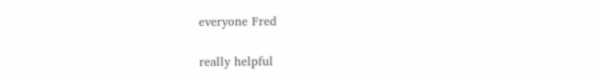everyone Fred

really helpful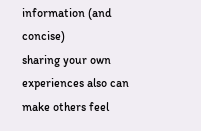information (and concise)
sharing your own experiences also can make others feel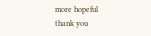more hopeful
thank you